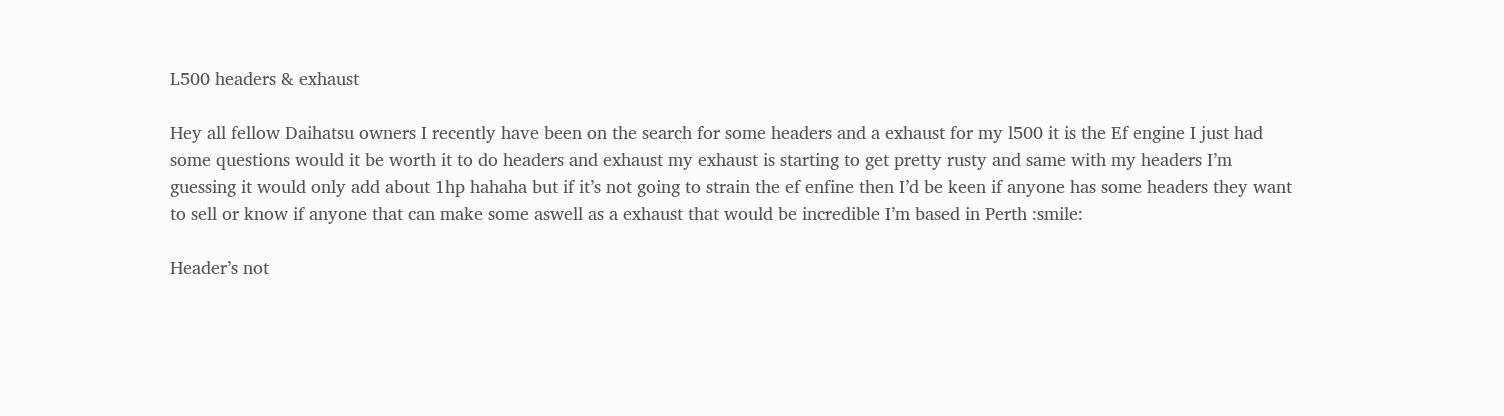L500 headers & exhaust

Hey all fellow Daihatsu owners I recently have been on the search for some headers and a exhaust for my l500 it is the Ef engine I just had some questions would it be worth it to do headers and exhaust my exhaust is starting to get pretty rusty and same with my headers I’m guessing it would only add about 1hp hahaha but if it’s not going to strain the ef enfine then I’d be keen if anyone has some headers they want to sell or know if anyone that can make some aswell as a exhaust that would be incredible I’m based in Perth :smile:

Header’s not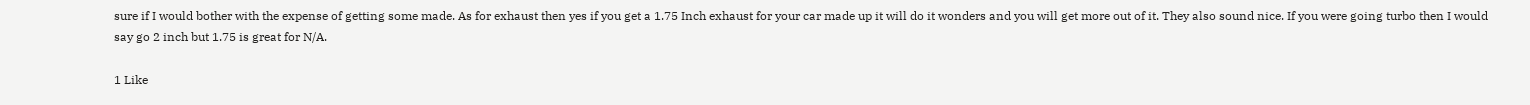sure if I would bother with the expense of getting some made. As for exhaust then yes if you get a 1.75 Inch exhaust for your car made up it will do it wonders and you will get more out of it. They also sound nice. If you were going turbo then I would say go 2 inch but 1.75 is great for N/A.

1 Like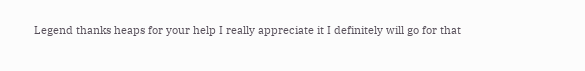Legend thanks heaps for your help I really appreciate it I definitely will go for that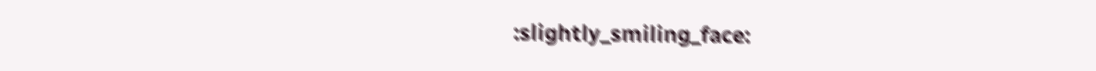:slightly_smiling_face: